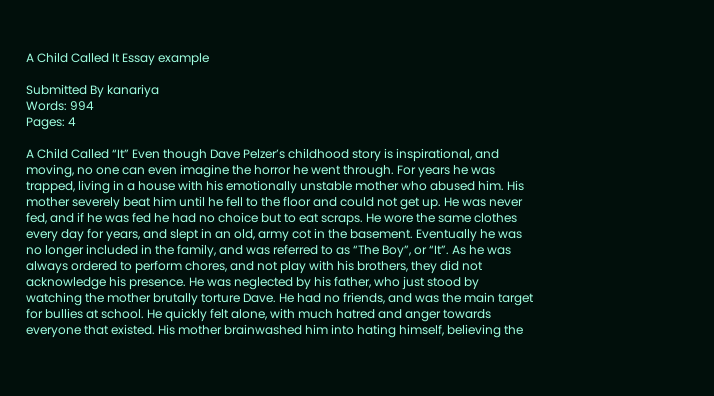A Child Called It Essay example

Submitted By kanariya
Words: 994
Pages: 4

A Child Called “It” Even though Dave Pelzer’s childhood story is inspirational, and moving, no one can even imagine the horror he went through. For years he was trapped, living in a house with his emotionally unstable mother who abused him. His mother severely beat him until he fell to the floor and could not get up. He was never fed, and if he was fed he had no choice but to eat scraps. He wore the same clothes every day for years, and slept in an old, army cot in the basement. Eventually he was no longer included in the family, and was referred to as “The Boy”, or “It”. As he was always ordered to perform chores, and not play with his brothers, they did not acknowledge his presence. He was neglected by his father, who just stood by watching the mother brutally torture Dave. He had no friends, and was the main target for bullies at school. He quickly felt alone, with much hatred and anger towards everyone that existed. His mother brainwashed him into hating himself, believing the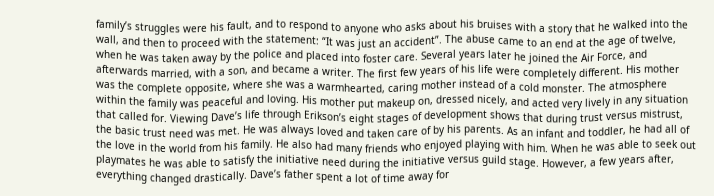family’s struggles were his fault, and to respond to anyone who asks about his bruises with a story that he walked into the wall, and then to proceed with the statement: “It was just an accident”. The abuse came to an end at the age of twelve, when he was taken away by the police and placed into foster care. Several years later he joined the Air Force, and afterwards married, with a son, and became a writer. The first few years of his life were completely different. His mother was the complete opposite, where she was a warmhearted, caring mother instead of a cold monster. The atmosphere within the family was peaceful and loving. His mother put makeup on, dressed nicely, and acted very lively in any situation that called for. Viewing Dave’s life through Erikson’s eight stages of development shows that during trust versus mistrust, the basic trust need was met. He was always loved and taken care of by his parents. As an infant and toddler, he had all of the love in the world from his family. He also had many friends who enjoyed playing with him. When he was able to seek out playmates he was able to satisfy the initiative need during the initiative versus guild stage. However, a few years after, everything changed drastically. Dave’s father spent a lot of time away for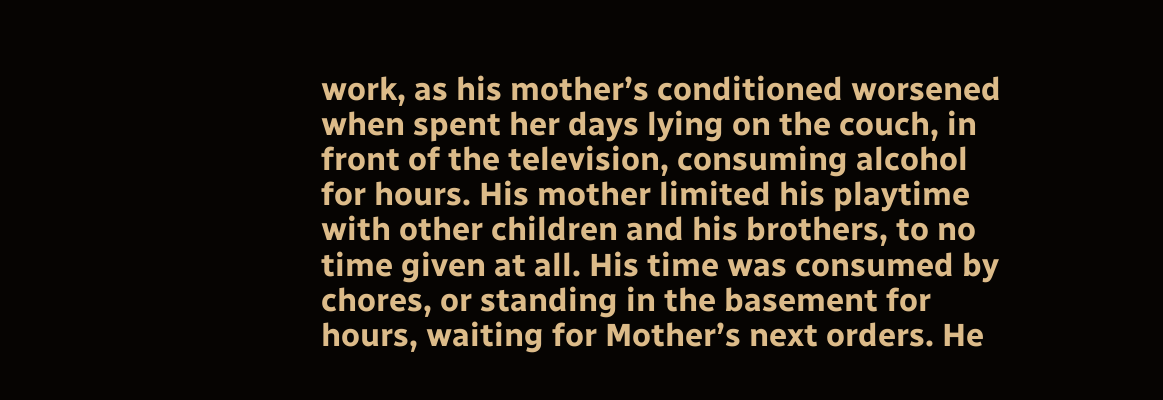work, as his mother’s conditioned worsened when spent her days lying on the couch, in front of the television, consuming alcohol for hours. His mother limited his playtime with other children and his brothers, to no time given at all. His time was consumed by chores, or standing in the basement for hours, waiting for Mother’s next orders. He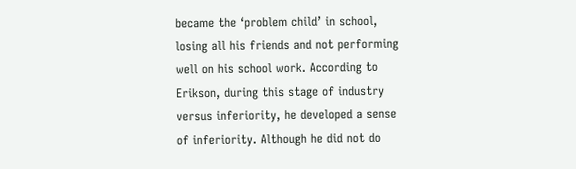became the ‘problem child’ in school, losing all his friends and not performing well on his school work. According to Erikson, during this stage of industry versus inferiority, he developed a sense of inferiority. Although he did not do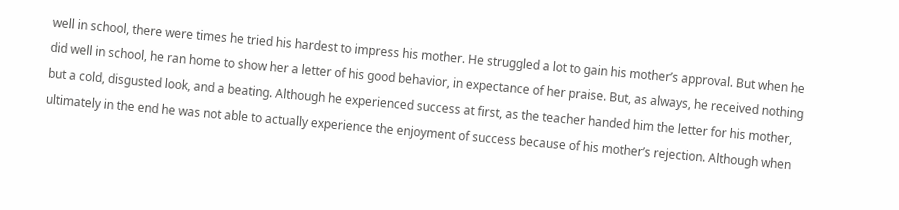well in school, there were times he tried his hardest to impress his mother. He struggled a lot to gain his mother’s approval. But when he did well in school, he ran home to show her a letter of his good behavior, in expectance of her praise. But, as always, he received nothing but a cold, disgusted look, and a beating. Although he experienced success at first, as the teacher handed him the letter for his mother, ultimately in the end he was not able to actually experience the enjoyment of success because of his mother’s rejection. Although when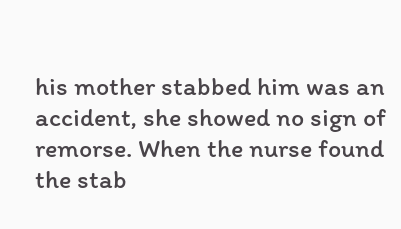his mother stabbed him was an accident, she showed no sign of remorse. When the nurse found the stab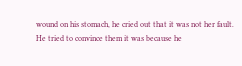wound on his stomach, he cried out that it was not her fault. He tried to convince them it was because he